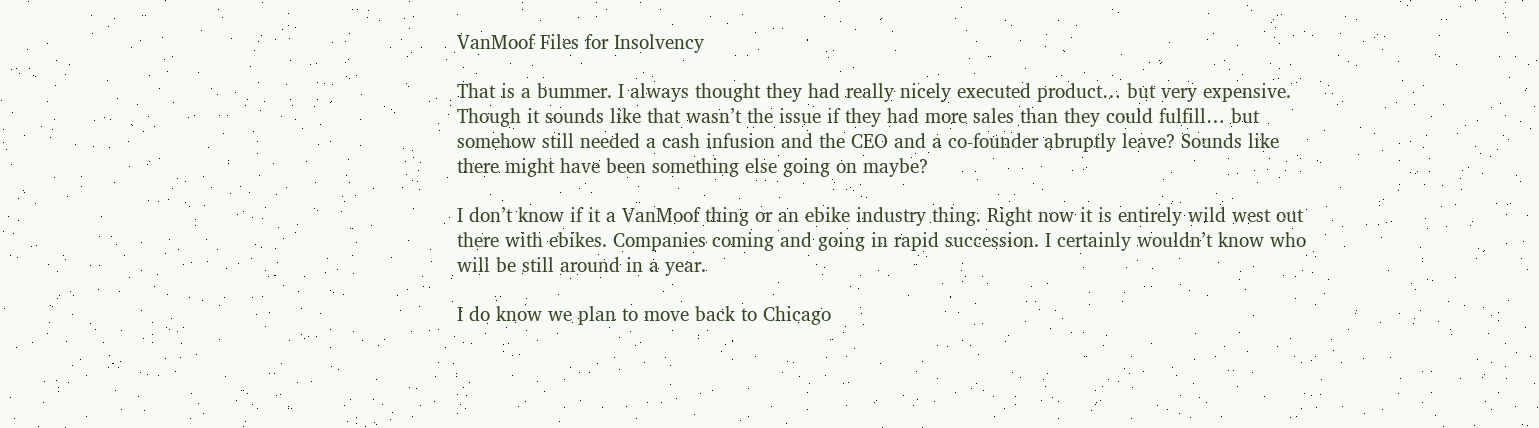VanMoof Files for Insolvency

That is a bummer. I always thought they had really nicely executed product… but very expensive. Though it sounds like that wasn’t the issue if they had more sales than they could fulfill… but somehow still needed a cash infusion and the CEO and a co-founder abruptly leave? Sounds like there might have been something else going on maybe?

I don’t know if it a VanMoof thing or an ebike industry thing. Right now it is entirely wild west out there with ebikes. Companies coming and going in rapid succession. I certainly wouldn’t know who will be still around in a year.

I do know we plan to move back to Chicago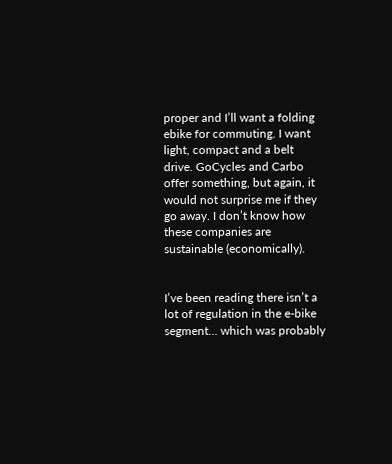proper and I’ll want a folding ebike for commuting. I want light, compact and a belt drive. GoCycles and Carbo offer something, but again, it would not surprise me if they go away. I don’t know how these companies are sustainable (economically).


I’ve been reading there isn’t a lot of regulation in the e-bike segment… which was probably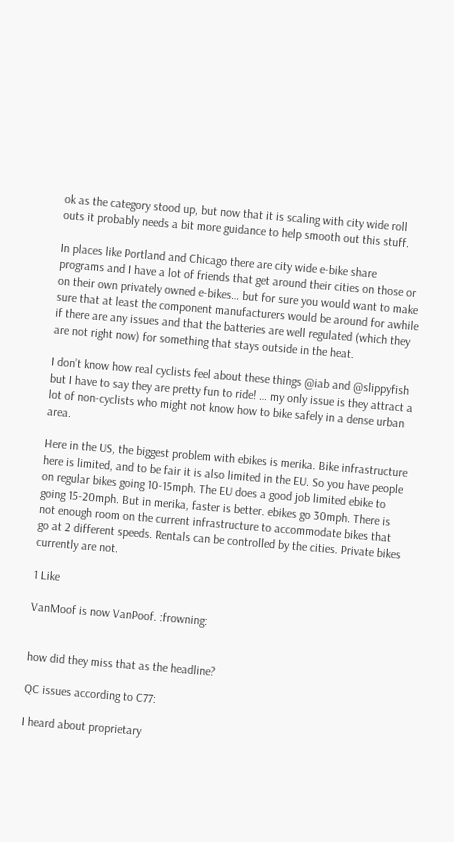ok as the category stood up, but now that it is scaling with city wide roll outs it probably needs a bit more guidance to help smooth out this stuff.

In places like Portland and Chicago there are city wide e-bike share programs and I have a lot of friends that get around their cities on those or on their own privately owned e-bikes… but for sure you would want to make sure that at least the component manufacturers would be around for awhile if there are any issues and that the batteries are well regulated (which they are not right now) for something that stays outside in the heat.

I don’t know how real cyclists feel about these things @iab and @slippyfish but I have to say they are pretty fun to ride! … my only issue is they attract a lot of non-cyclists who might not know how to bike safely in a dense urban area.

Here in the US, the biggest problem with ebikes is merika. Bike infrastructure here is limited, and to be fair it is also limited in the EU. So you have people on regular bikes going 10-15mph. The EU does a good job limited ebike to going 15-20mph. But in merika, faster is better. ebikes go 30mph. There is not enough room on the current infrastructure to accommodate bikes that go at 2 different speeds. Rentals can be controlled by the cities. Private bikes currently are not.

1 Like

VanMoof is now VanPoof. :frowning:


how did they miss that as the headline?

QC issues according to C77:

I heard about proprietary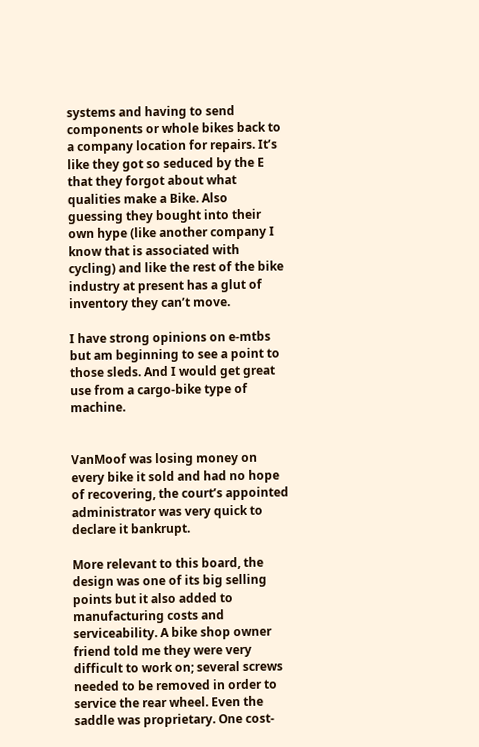systems and having to send components or whole bikes back to a company location for repairs. It’s like they got so seduced by the E that they forgot about what qualities make a Bike. Also guessing they bought into their own hype (like another company I know that is associated with cycling) and like the rest of the bike industry at present has a glut of inventory they can’t move.

I have strong opinions on e-mtbs but am beginning to see a point to those sleds. And I would get great use from a cargo-bike type of machine.


VanMoof was losing money on every bike it sold and had no hope of recovering, the court’s appointed administrator was very quick to declare it bankrupt.

More relevant to this board, the design was one of its big selling points but it also added to manufacturing costs and serviceability. A bike shop owner friend told me they were very difficult to work on; several screws needed to be removed in order to service the rear wheel. Even the saddle was proprietary. One cost-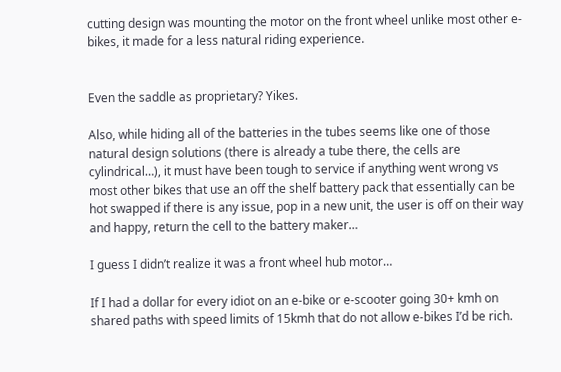cutting design was mounting the motor on the front wheel unlike most other e-bikes, it made for a less natural riding experience.


Even the saddle as proprietary? Yikes.

Also, while hiding all of the batteries in the tubes seems like one of those natural design solutions (there is already a tube there, the cells are cylindrical…), it must have been tough to service if anything went wrong vs most other bikes that use an off the shelf battery pack that essentially can be hot swapped if there is any issue, pop in a new unit, the user is off on their way and happy, return the cell to the battery maker…

I guess I didn’t realize it was a front wheel hub motor…

If I had a dollar for every idiot on an e-bike or e-scooter going 30+ kmh on shared paths with speed limits of 15kmh that do not allow e-bikes I’d be rich.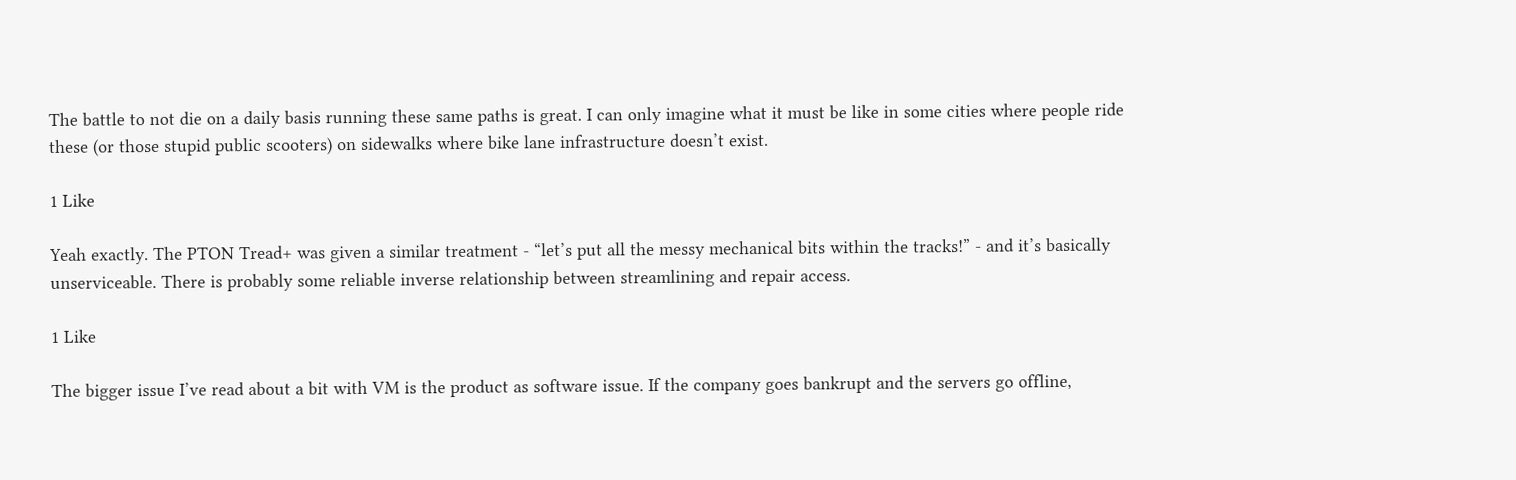The battle to not die on a daily basis running these same paths is great. I can only imagine what it must be like in some cities where people ride these (or those stupid public scooters) on sidewalks where bike lane infrastructure doesn’t exist.

1 Like

Yeah exactly. The PTON Tread+ was given a similar treatment - “let’s put all the messy mechanical bits within the tracks!” - and it’s basically unserviceable. There is probably some reliable inverse relationship between streamlining and repair access.

1 Like

The bigger issue I’ve read about a bit with VM is the product as software issue. If the company goes bankrupt and the servers go offline,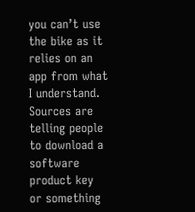you can’t use the bike as it relies on an app from what I understand. Sources are telling people to download a software product key or something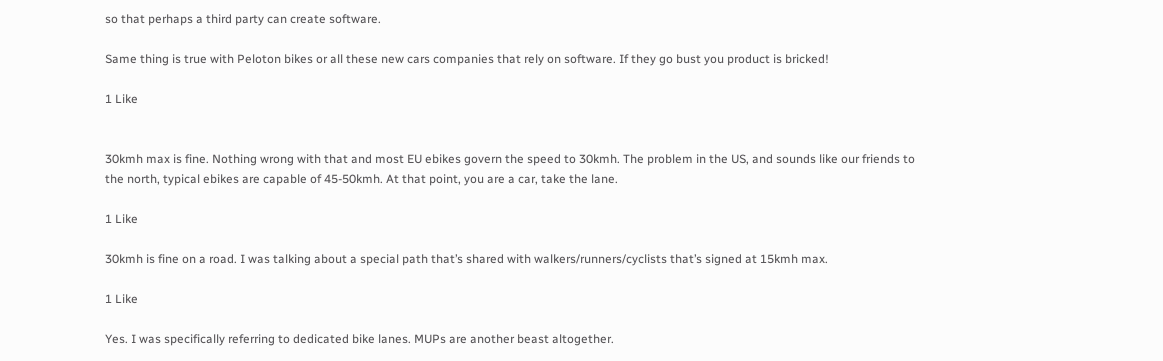so that perhaps a third party can create software.

Same thing is true with Peloton bikes or all these new cars companies that rely on software. If they go bust you product is bricked!

1 Like


30kmh max is fine. Nothing wrong with that and most EU ebikes govern the speed to 30kmh. The problem in the US, and sounds like our friends to the north, typical ebikes are capable of 45-50kmh. At that point, you are a car, take the lane.

1 Like

30kmh is fine on a road. I was talking about a special path that’s shared with walkers/runners/cyclists that’s signed at 15kmh max.

1 Like

Yes. I was specifically referring to dedicated bike lanes. MUPs are another beast altogether.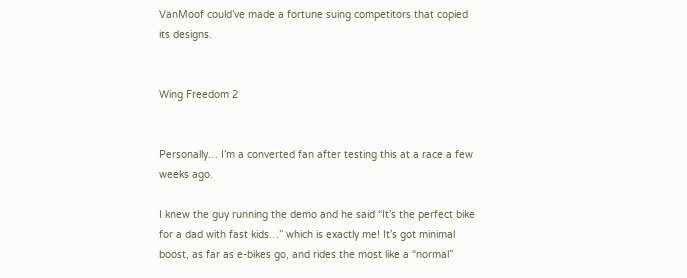VanMoof could’ve made a fortune suing competitors that copied its designs.


Wing Freedom 2


Personally… I’m a converted fan after testing this at a race a few weeks ago.

I knew the guy running the demo and he said “It’s the perfect bike for a dad with fast kids…” which is exactly me! It’s got minimal boost, as far as e-bikes go, and rides the most like a “normal”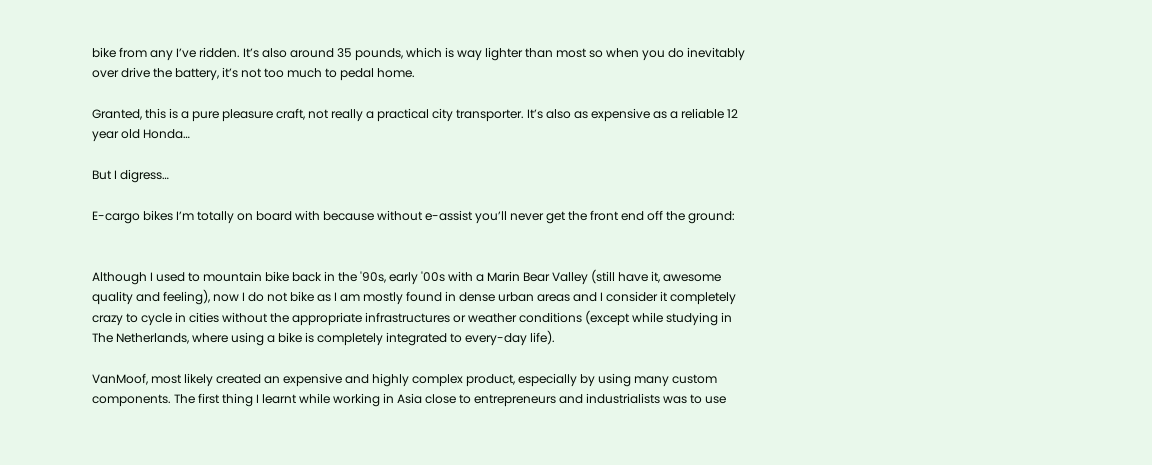bike from any I’ve ridden. It’s also around 35 pounds, which is way lighter than most so when you do inevitably over drive the battery, it’s not too much to pedal home.

Granted, this is a pure pleasure craft, not really a practical city transporter. It’s also as expensive as a reliable 12 year old Honda…

But I digress…

E-cargo bikes I’m totally on board with because without e-assist you’ll never get the front end off the ground:


Although I used to mountain bike back in the '90s, early '00s with a Marin Bear Valley (still have it, awesome quality and feeling), now I do not bike as I am mostly found in dense urban areas and I consider it completely crazy to cycle in cities without the appropriate infrastructures or weather conditions (except while studying in The Netherlands, where using a bike is completely integrated to every-day life).

VanMoof, most likely created an expensive and highly complex product, especially by using many custom components. The first thing I learnt while working in Asia close to entrepreneurs and industrialists was to use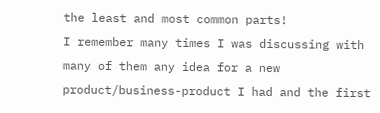the least and most common parts!
I remember many times I was discussing with many of them any idea for a new product/business-product I had and the first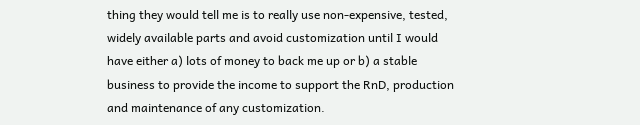thing they would tell me is to really use non-expensive, tested, widely available parts and avoid customization until I would have either a) lots of money to back me up or b) a stable business to provide the income to support the RnD, production and maintenance of any customization.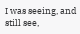I was seeing, and still see,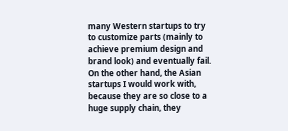many Western startups to try to customize parts (mainly to achieve premium design and brand look) and eventually fail. On the other hand, the Asian startups I would work with, because they are so close to a huge supply chain, they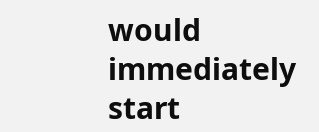would immediately start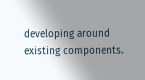developing around existing components.